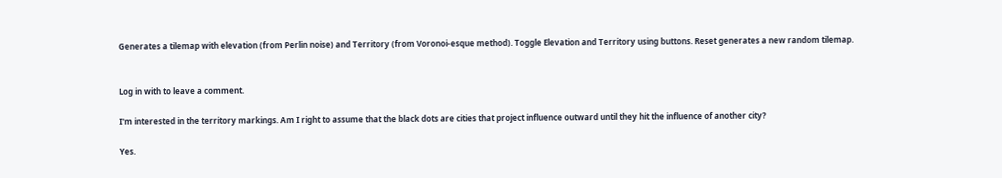Generates a tilemap with elevation (from Perlin noise) and Territory (from Voronoi-esque method). Toggle Elevation and Territory using buttons. Reset generates a new random tilemap.


Log in with to leave a comment.

I'm interested in the territory markings. Am I right to assume that the black dots are cities that project influence outward until they hit the influence of another city?

Yes.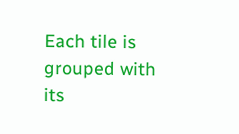Each tile is grouped with its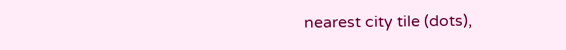nearest city tile (dots),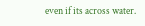even if its across water.